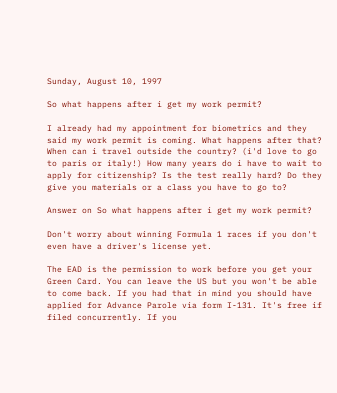Sunday, August 10, 1997

So what happens after i get my work permit?

I already had my appointment for biometrics and they said my work permit is coming. What happens after that? When can i travel outside the country? (i'd love to go to paris or italy!) How many years do i have to wait to apply for citizenship? Is the test really hard? Do they give you materials or a class you have to go to?

Answer on So what happens after i get my work permit?

Don't worry about winning Formula 1 races if you don't even have a driver's license yet.

The EAD is the permission to work before you get your Green Card. You can leave the US but you won't be able to come back. If you had that in mind you should have applied for Advance Parole via form I-131. It's free if filed concurrently. If you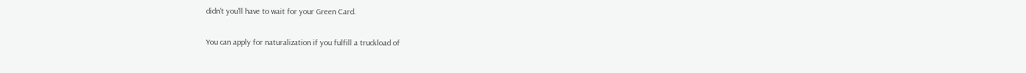didn't you'll have to wait for your Green Card.

You can apply for naturalization if you fulfill a truckload of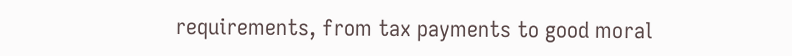requirements, from tax payments to good moral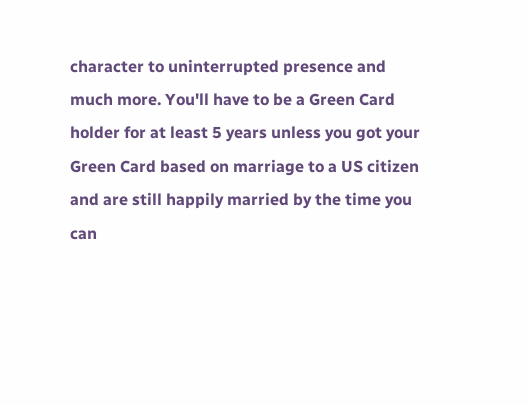character to uninterrupted presence and much more. You'll have to be a Green Card holder for at least 5 years unless you got your Green Card based on marriage to a US citizen and are still happily married by the time you can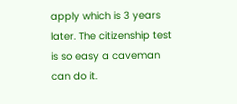apply which is 3 years later. The citizenship test is so easy a caveman can do it.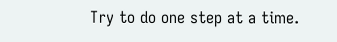Try to do one step at a time.